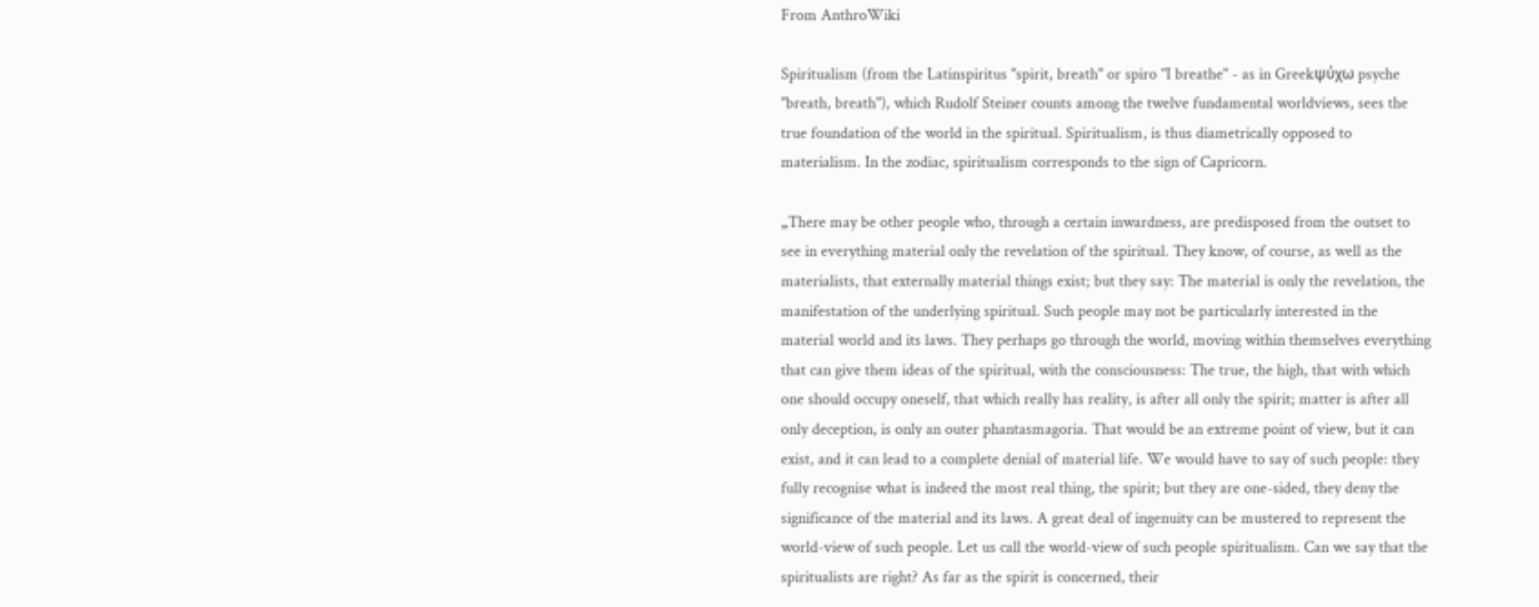From AnthroWiki

Spiritualism (from the Latinspiritus "spirit, breath" or spiro "I breathe" - as in Greekψύχω psyche "breath, breath"), which Rudolf Steiner counts among the twelve fundamental worldviews, sees the true foundation of the world in the spiritual. Spiritualism, is thus diametrically opposed to materialism. In the zodiac, spiritualism corresponds to the sign of Capricorn.

„There may be other people who, through a certain inwardness, are predisposed from the outset to see in everything material only the revelation of the spiritual. They know, of course, as well as the materialists, that externally material things exist; but they say: The material is only the revelation, the manifestation of the underlying spiritual. Such people may not be particularly interested in the material world and its laws. They perhaps go through the world, moving within themselves everything that can give them ideas of the spiritual, with the consciousness: The true, the high, that with which one should occupy oneself, that which really has reality, is after all only the spirit; matter is after all only deception, is only an outer phantasmagoria. That would be an extreme point of view, but it can exist, and it can lead to a complete denial of material life. We would have to say of such people: they fully recognise what is indeed the most real thing, the spirit; but they are one-sided, they deny the significance of the material and its laws. A great deal of ingenuity can be mustered to represent the world-view of such people. Let us call the world-view of such people spiritualism. Can we say that the spiritualists are right? As far as the spirit is concerned, their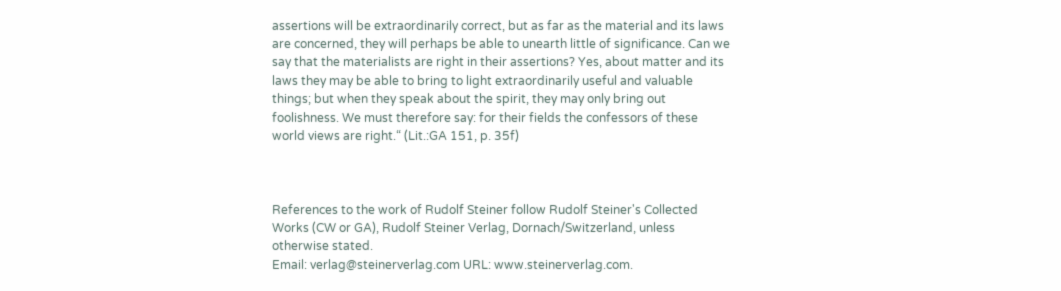assertions will be extraordinarily correct, but as far as the material and its laws are concerned, they will perhaps be able to unearth little of significance. Can we say that the materialists are right in their assertions? Yes, about matter and its laws they may be able to bring to light extraordinarily useful and valuable things; but when they speak about the spirit, they may only bring out foolishness. We must therefore say: for their fields the confessors of these world views are right.“ (Lit.:GA 151, p. 35f)



References to the work of Rudolf Steiner follow Rudolf Steiner's Collected Works (CW or GA), Rudolf Steiner Verlag, Dornach/Switzerland, unless otherwise stated.
Email: verlag@steinerverlag.com URL: www.steinerverlag.com.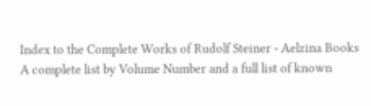Index to the Complete Works of Rudolf Steiner - Aelzina Books
A complete list by Volume Number and a full list of known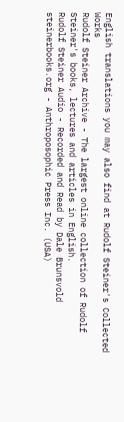English translations you may also find at Rudolf Steiner's Collected Works
Rudolf Steiner Archive - The largest online collection of Rudolf Steiner's books, lectures and articles in English.
Rudolf Steiner Audio - Recorded and Read by Dale Brunsvold
steinerbooks.org - Anthroposophic Press Inc. (USA)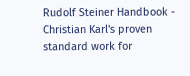Rudolf Steiner Handbook - Christian Karl's proven standard work for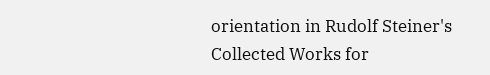orientation in Rudolf Steiner's Collected Works for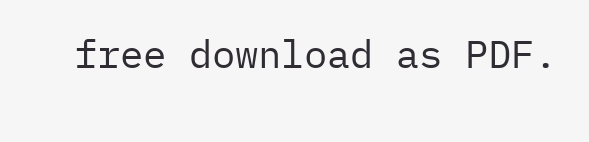free download as PDF.